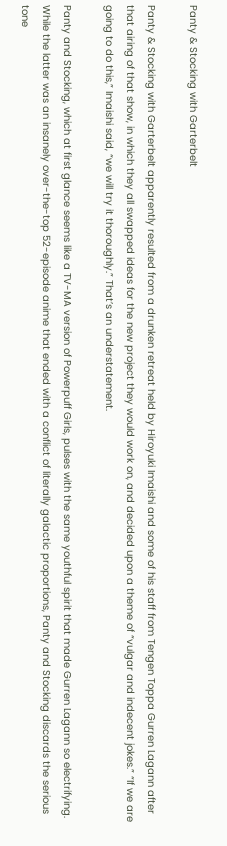Panty & Stocking with Garterbelt

Panty & Stocking with Garterbelt apparently resulted from a drunken retreat held by Hiroyuki Imaishi and some of his staff from Tengen Toppa Gurren Lagann after that airing of that show, in which they all swapped ideas for the new project they would work on, and decided upon a theme of “vulgar and indecent jokes.” “If we are going to do this,” Imaishi said, “we will try it thoroughly.” That’s an understatement.

Panty and Stocking, which at first glance seems like a TV-MA version of Powerpuff Girls, pulses with the same youthful spirit that made Gurren Lagann so electrifying. While the latter was an insanely over-the-top 52-episode anime that ended with a conflict of literally galactic proportions, Panty and Stocking discards the serious tone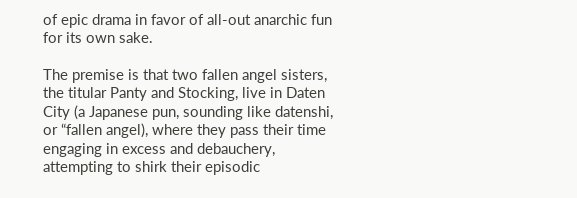of epic drama in favor of all-out anarchic fun for its own sake.

The premise is that two fallen angel sisters, the titular Panty and Stocking, live in Daten City (a Japanese pun, sounding like datenshi, or “fallen angel), where they pass their time engaging in excess and debauchery, attempting to shirk their episodic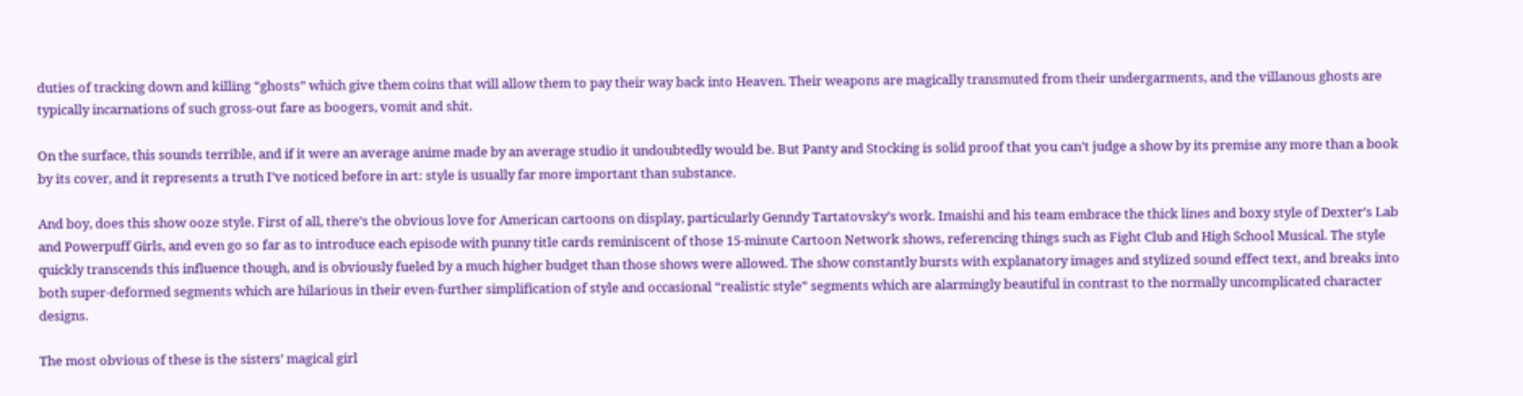duties of tracking down and killing “ghosts” which give them coins that will allow them to pay their way back into Heaven. Their weapons are magically transmuted from their undergarments, and the villanous ghosts are typically incarnations of such gross-out fare as boogers, vomit and shit.

On the surface, this sounds terrible, and if it were an average anime made by an average studio it undoubtedly would be. But Panty and Stocking is solid proof that you can’t judge a show by its premise any more than a book by its cover, and it represents a truth I’ve noticed before in art: style is usually far more important than substance.

And boy, does this show ooze style. First of all, there’s the obvious love for American cartoons on display, particularly Genndy Tartatovsky’s work. Imaishi and his team embrace the thick lines and boxy style of Dexter’s Lab and Powerpuff Girls, and even go so far as to introduce each episode with punny title cards reminiscent of those 15-minute Cartoon Network shows, referencing things such as Fight Club and High School Musical. The style quickly transcends this influence though, and is obviously fueled by a much higher budget than those shows were allowed. The show constantly bursts with explanatory images and stylized sound effect text, and breaks into both super-deformed segments which are hilarious in their even-further simplification of style and occasional “realistic style” segments which are alarmingly beautiful in contrast to the normally uncomplicated character designs.

The most obvious of these is the sisters’ magical girl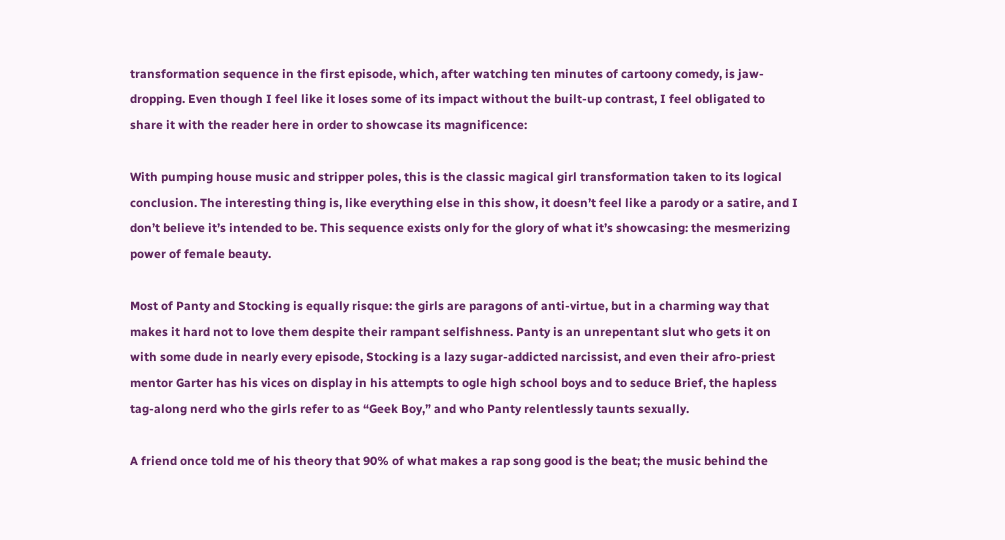transformation sequence in the first episode, which, after watching ten minutes of cartoony comedy, is jaw-dropping. Even though I feel like it loses some of its impact without the built-up contrast, I feel obligated to share it with the reader here in order to showcase its magnificence:

With pumping house music and stripper poles, this is the classic magical girl transformation taken to its logical conclusion. The interesting thing is, like everything else in this show, it doesn’t feel like a parody or a satire, and I don’t believe it’s intended to be. This sequence exists only for the glory of what it’s showcasing: the mesmerizing power of female beauty.

Most of Panty and Stocking is equally risque: the girls are paragons of anti-virtue, but in a charming way that makes it hard not to love them despite their rampant selfishness. Panty is an unrepentant slut who gets it on with some dude in nearly every episode, Stocking is a lazy sugar-addicted narcissist, and even their afro-priest mentor Garter has his vices on display in his attempts to ogle high school boys and to seduce Brief, the hapless tag-along nerd who the girls refer to as “Geek Boy,” and who Panty relentlessly taunts sexually.

A friend once told me of his theory that 90% of what makes a rap song good is the beat; the music behind the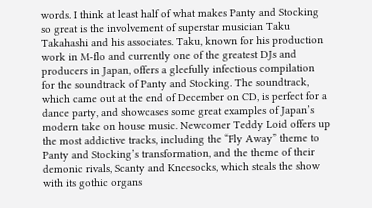words. I think at least half of what makes Panty and Stocking so great is the involvement of superstar musician Taku Takahashi and his associates. Taku, known for his production work in M-flo and currently one of the greatest DJs and producers in Japan, offers a gleefully infectious compilation for the soundtrack of Panty and Stocking. The soundtrack, which came out at the end of December on CD, is perfect for a dance party, and showcases some great examples of Japan’s modern take on house music. Newcomer Teddy Loid offers up the most addictive tracks, including the “Fly Away” theme to Panty and Stocking’s transformation, and the theme of their demonic rivals, Scanty and Kneesocks, which steals the show with its gothic organs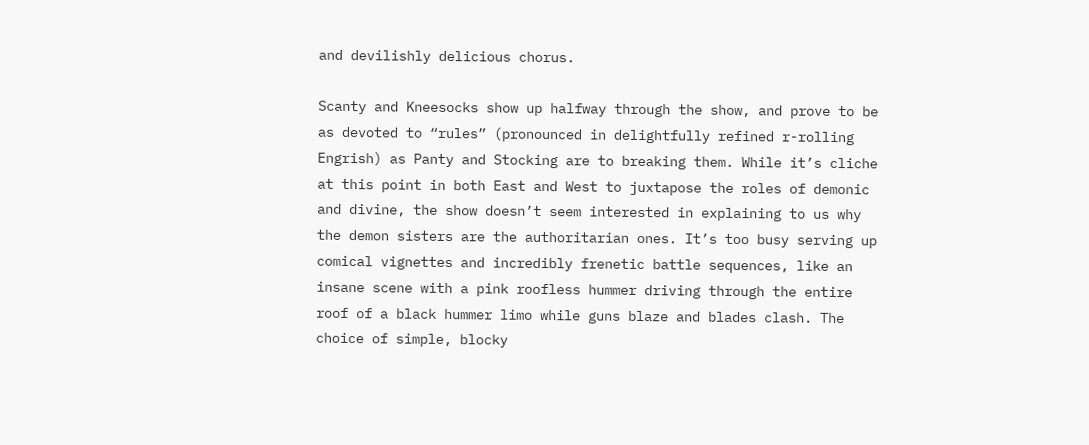and devilishly delicious chorus.

Scanty and Kneesocks show up halfway through the show, and prove to be as devoted to “rules” (pronounced in delightfully refined r-rolling Engrish) as Panty and Stocking are to breaking them. While it’s cliche at this point in both East and West to juxtapose the roles of demonic and divine, the show doesn’t seem interested in explaining to us why the demon sisters are the authoritarian ones. It’s too busy serving up comical vignettes and incredibly frenetic battle sequences, like an insane scene with a pink roofless hummer driving through the entire roof of a black hummer limo while guns blaze and blades clash. The choice of simple, blocky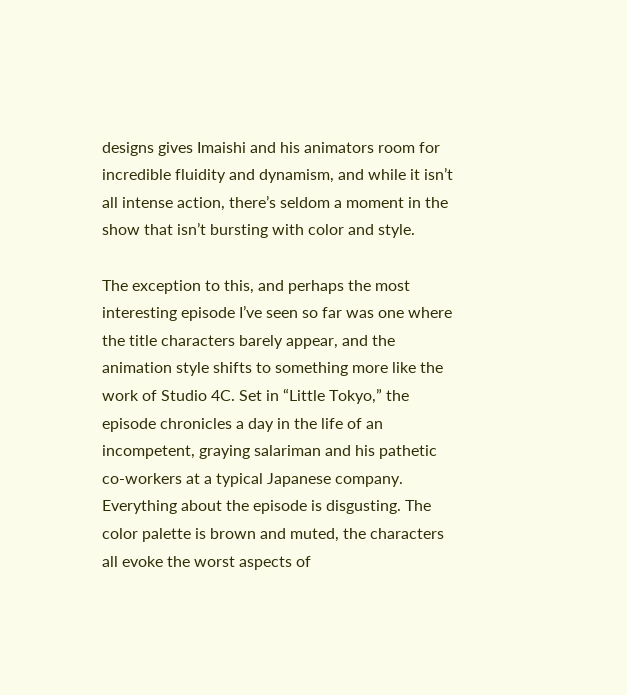designs gives Imaishi and his animators room for incredible fluidity and dynamism, and while it isn’t all intense action, there’s seldom a moment in the show that isn’t bursting with color and style.

The exception to this, and perhaps the most interesting episode I’ve seen so far was one where the title characters barely appear, and the animation style shifts to something more like the work of Studio 4C. Set in “Little Tokyo,” the episode chronicles a day in the life of an incompetent, graying salariman and his pathetic co-workers at a typical Japanese company. Everything about the episode is disgusting. The color palette is brown and muted, the characters all evoke the worst aspects of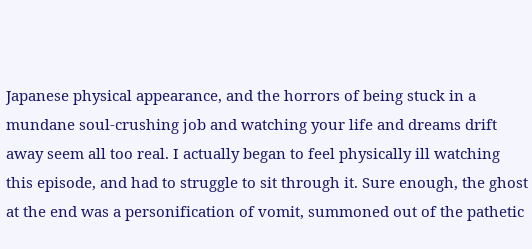Japanese physical appearance, and the horrors of being stuck in a mundane soul-crushing job and watching your life and dreams drift away seem all too real. I actually began to feel physically ill watching this episode, and had to struggle to sit through it. Sure enough, the ghost at the end was a personification of vomit, summoned out of the pathetic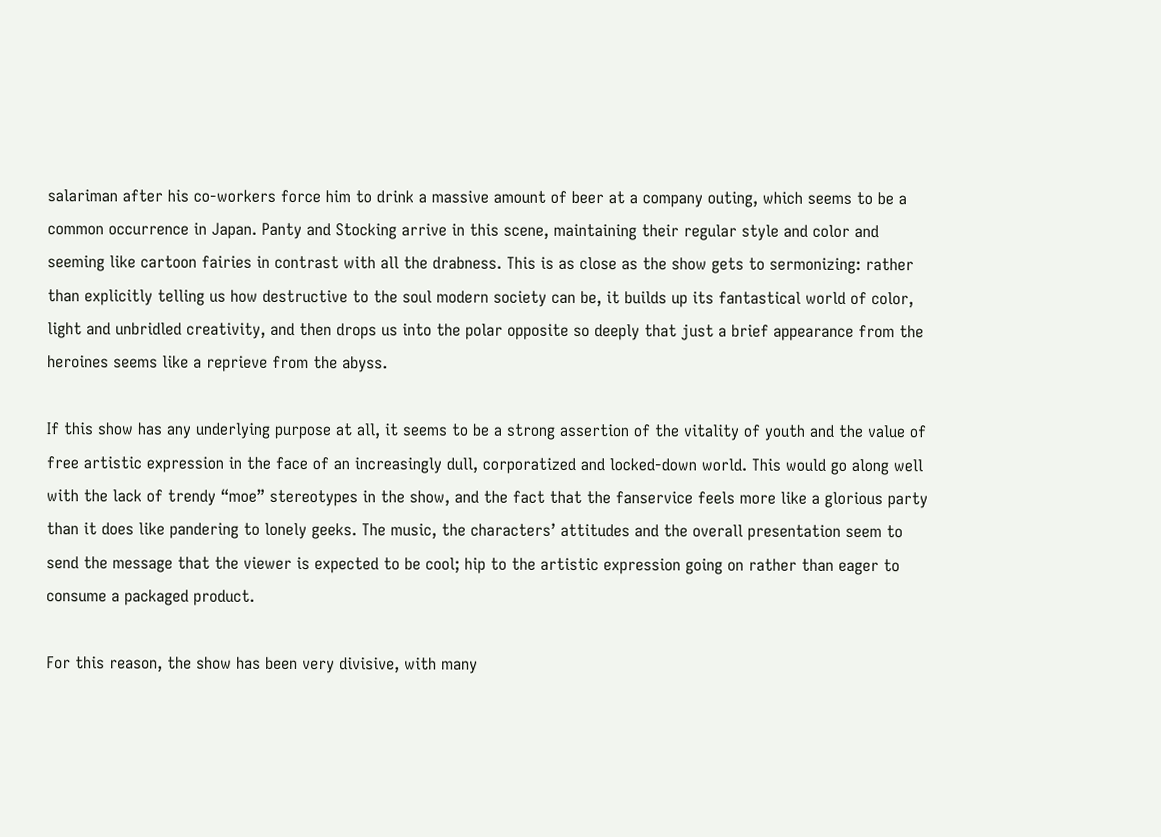salariman after his co-workers force him to drink a massive amount of beer at a company outing, which seems to be a common occurrence in Japan. Panty and Stocking arrive in this scene, maintaining their regular style and color and seeming like cartoon fairies in contrast with all the drabness. This is as close as the show gets to sermonizing: rather than explicitly telling us how destructive to the soul modern society can be, it builds up its fantastical world of color, light and unbridled creativity, and then drops us into the polar opposite so deeply that just a brief appearance from the heroines seems like a reprieve from the abyss.

If this show has any underlying purpose at all, it seems to be a strong assertion of the vitality of youth and the value of free artistic expression in the face of an increasingly dull, corporatized and locked-down world. This would go along well with the lack of trendy “moe” stereotypes in the show, and the fact that the fanservice feels more like a glorious party than it does like pandering to lonely geeks. The music, the characters’ attitudes and the overall presentation seem to send the message that the viewer is expected to be cool; hip to the artistic expression going on rather than eager to consume a packaged product.

For this reason, the show has been very divisive, with many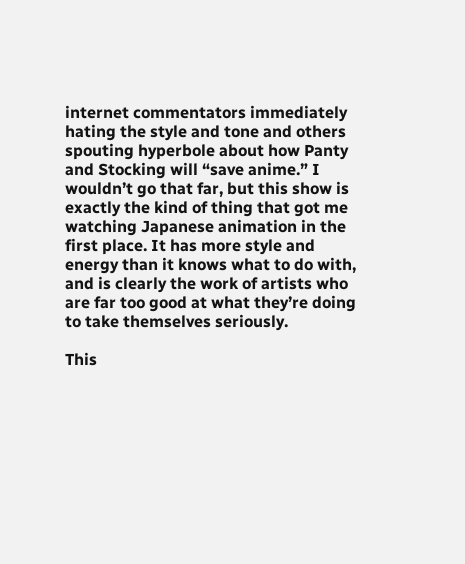internet commentators immediately hating the style and tone and others spouting hyperbole about how Panty and Stocking will “save anime.” I wouldn’t go that far, but this show is exactly the kind of thing that got me watching Japanese animation in the first place. It has more style and energy than it knows what to do with, and is clearly the work of artists who are far too good at what they’re doing to take themselves seriously.

This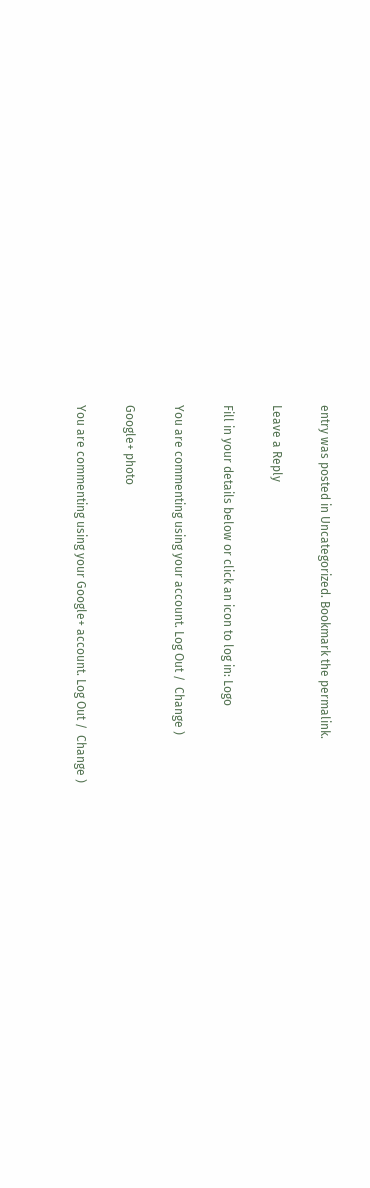entry was posted in Uncategorized. Bookmark the permalink.

Leave a Reply

Fill in your details below or click an icon to log in: Logo

You are commenting using your account. Log Out /  Change )

Google+ photo

You are commenting using your Google+ account. Log Out /  Change )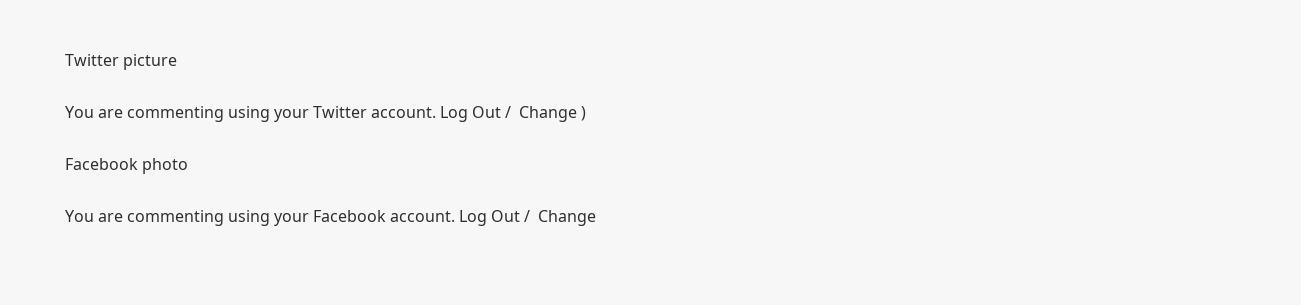Twitter picture

You are commenting using your Twitter account. Log Out /  Change )

Facebook photo

You are commenting using your Facebook account. Log Out /  Change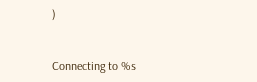)


Connecting to %s